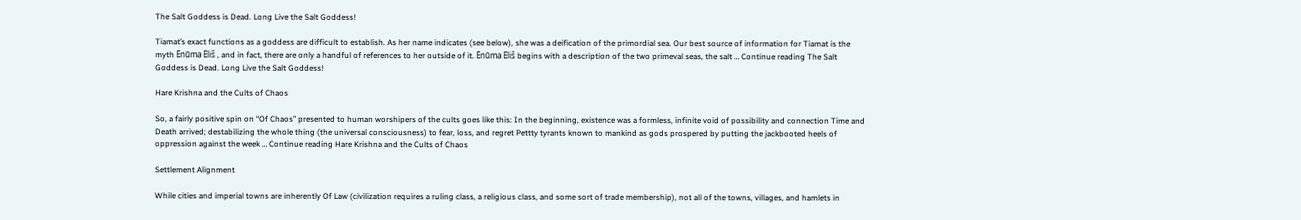The Salt Goddess is Dead. Long Live the Salt Goddess!

Tiamat’s exact functions as a goddess are difficult to establish. As her name indicates (see below), she was a deification of the primordial sea. Our best source of information for Tiamat is the myth Enūma Eliš , and in fact, there are only a handful of references to her outside of it. Enūma Eliš begins with a description of the two primeval seas, the salt … Continue reading The Salt Goddess is Dead. Long Live the Salt Goddess!

Hare Krishna and the Cults of Chaos

So, a fairly positive spin on “Of Chaos” presented to human worshipers of the cults goes like this: In the beginning, existence was a formless, infinite void of possibility and connection Time and Death arrived; destabilizing the whole thing (the universal consciousness) to fear, loss, and regret Pettty tyrants known to mankind as gods prospered by putting the jackbooted heels of oppression against the week … Continue reading Hare Krishna and the Cults of Chaos

Settlement Alignment

While cities and imperial towns are inherently Of Law (civilization requires a ruling class, a religious class, and some sort of trade membership), not all of the towns, villages, and hamlets in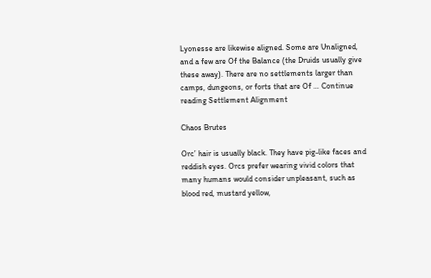Lyonesse are likewise aligned. Some are Unaligned, and a few are Of the Balance (the Druids usually give these away). There are no settlements larger than camps, dungeons, or forts that are Of … Continue reading Settlement Alignment

Chaos Brutes

Orc’ hair is usually black. They have pig-like faces and reddish eyes. Orcs prefer wearing vivid colors that many humans would consider unpleasant, such as blood red, mustard yellow,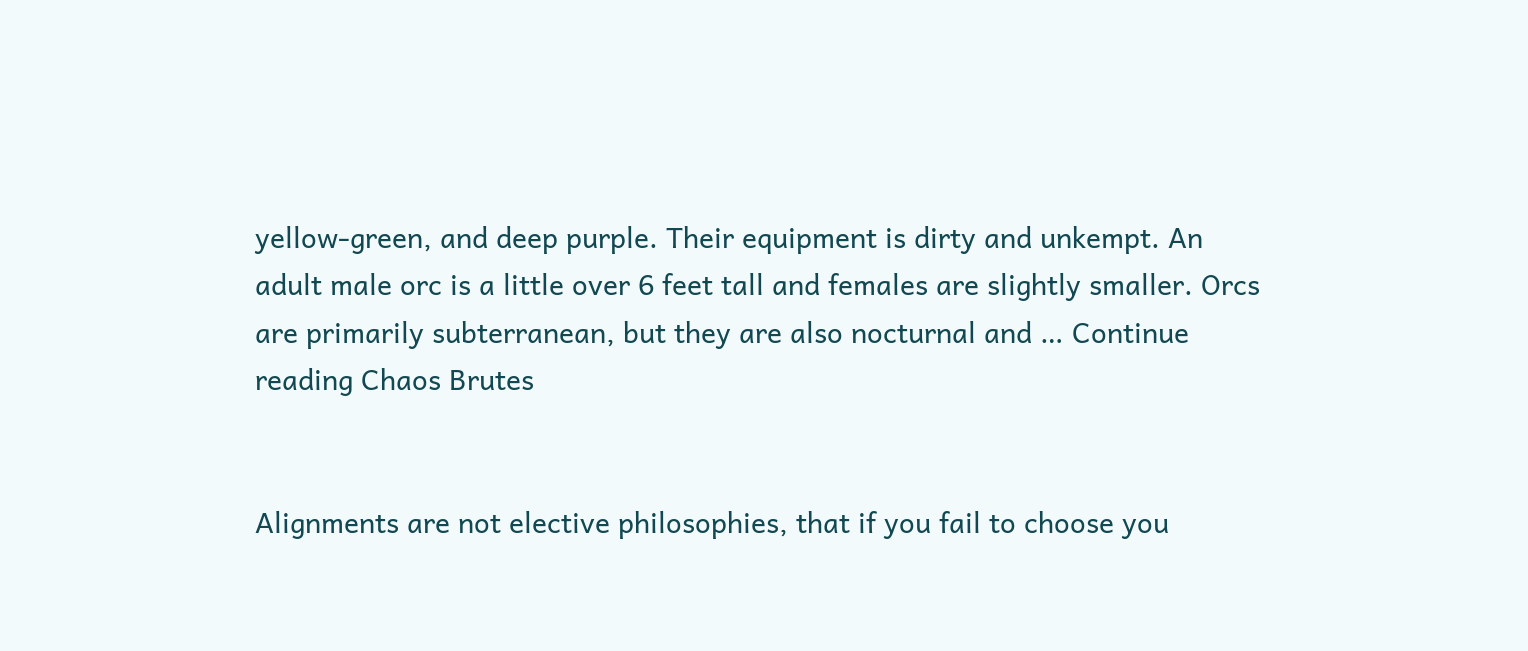yellow-green, and deep purple. Their equipment is dirty and unkempt. An adult male orc is a little over 6 feet tall and females are slightly smaller. Orcs are primarily subterranean, but they are also nocturnal and … Continue reading Chaos Brutes


Alignments are not elective philosophies, that if you fail to choose you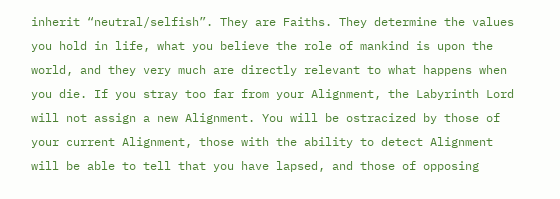inherit “neutral/selfish”. They are Faiths. They determine the values you hold in life, what you believe the role of mankind is upon the world, and they very much are directly relevant to what happens when you die. If you stray too far from your Alignment, the Labyrinth Lord will not assign a new Alignment. You will be ostracized by those of your current Alignment, those with the ability to detect Alignment will be able to tell that you have lapsed, and those of opposing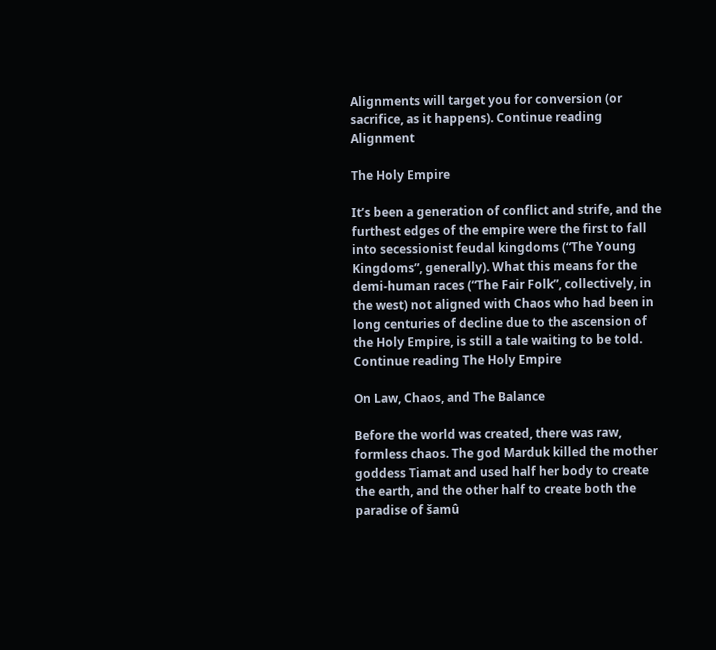Alignments will target you for conversion (or sacrifice, as it happens). Continue reading Alignment

The Holy Empire

It’s been a generation of conflict and strife, and the furthest edges of the empire were the first to fall into secessionist feudal kingdoms (“The Young Kingdoms”, generally). What this means for the demi-human races (“The Fair Folk”, collectively, in the west) not aligned with Chaos who had been in long centuries of decline due to the ascension of the Holy Empire, is still a tale waiting to be told. Continue reading The Holy Empire

On Law, Chaos, and The Balance

Before the world was created, there was raw, formless chaos. The god Marduk killed the mother goddess Tiamat and used half her body to create the earth, and the other half to create both the paradise of šamû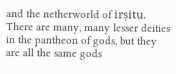and the netherworld of irṣitu. There are many, many lesser deities in the pantheon of gods, but they are all the same gods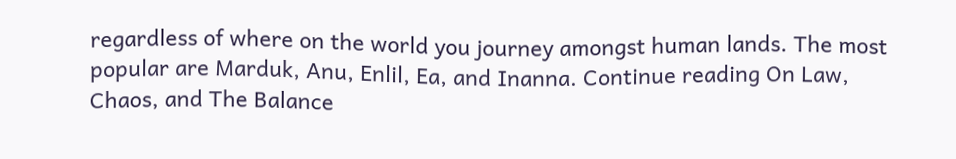regardless of where on the world you journey amongst human lands. The most popular are Marduk, Anu, Enlil, Ea, and Inanna. Continue reading On Law, Chaos, and The Balance